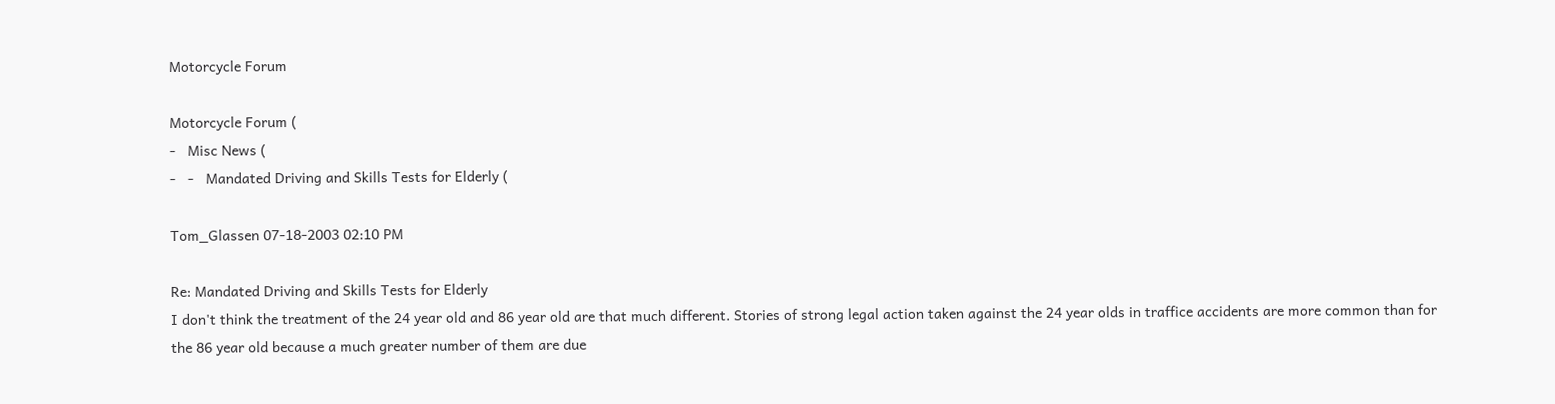Motorcycle Forum

Motorcycle Forum (
-   Misc News (
-   -   Mandated Driving and Skills Tests for Elderly (

Tom_Glassen 07-18-2003 02:10 PM

Re: Mandated Driving and Skills Tests for Elderly
I don't think the treatment of the 24 year old and 86 year old are that much different. Stories of strong legal action taken against the 24 year olds in traffice accidents are more common than for the 86 year old because a much greater number of them are due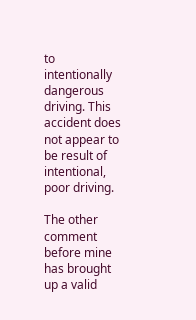to intentionally dangerous driving. This accident does not appear to be result of intentional, poor driving.

The other comment before mine has brought up a valid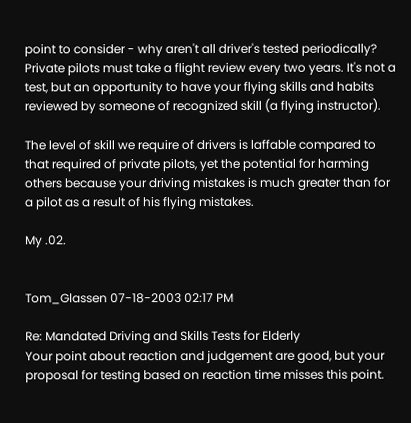point to consider - why aren't all driver's tested periodically? Private pilots must take a flight review every two years. It's not a test, but an opportunity to have your flying skills and habits reviewed by someone of recognized skill (a flying instructor).

The level of skill we require of drivers is laffable compared to that required of private pilots, yet the potential for harming others because your driving mistakes is much greater than for a pilot as a result of his flying mistakes.

My .02.


Tom_Glassen 07-18-2003 02:17 PM

Re: Mandated Driving and Skills Tests for Elderly
Your point about reaction and judgement are good, but your proposal for testing based on reaction time misses this point.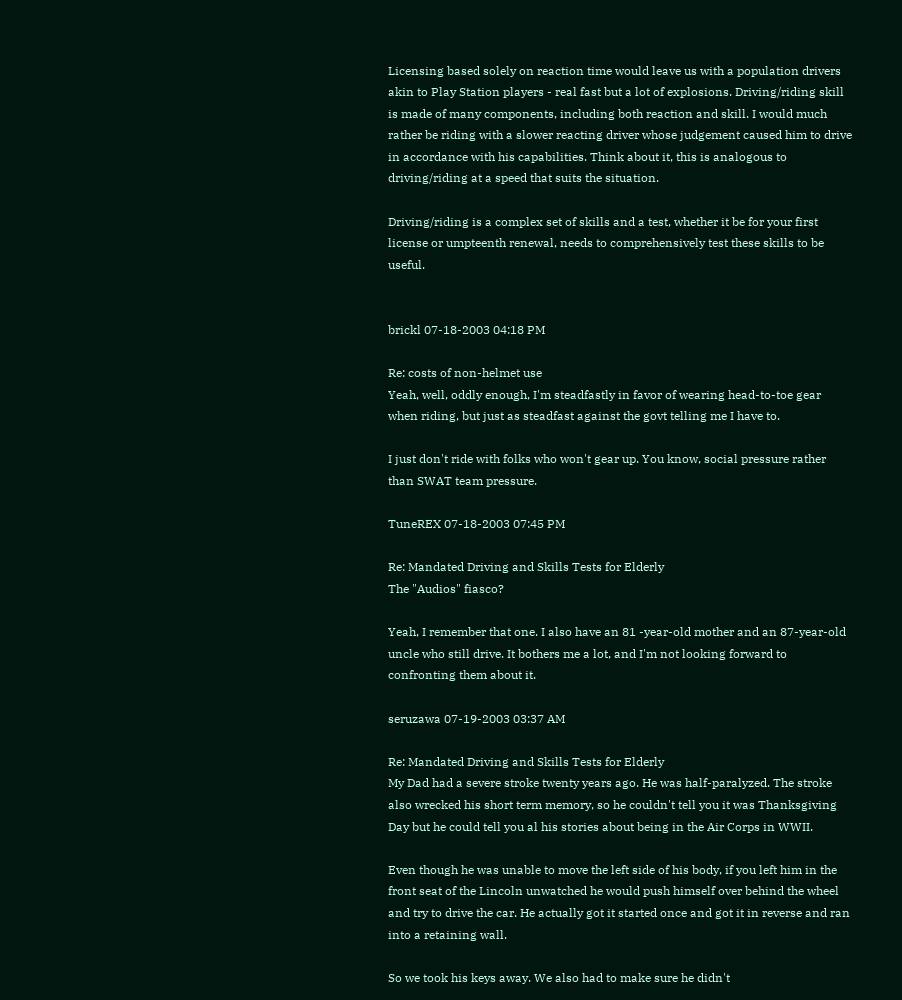Licensing based solely on reaction time would leave us with a population drivers akin to Play Station players - real fast but a lot of explosions. Driving/riding skill is made of many components, including both reaction and skill. I would much rather be riding with a slower reacting driver whose judgement caused him to drive in accordance with his capabilities. Think about it, this is analogous to driving/riding at a speed that suits the situation.

Driving/riding is a complex set of skills and a test, whether it be for your first license or umpteenth renewal, needs to comprehensively test these skills to be useful.


brickl 07-18-2003 04:18 PM

Re: costs of non-helmet use
Yeah, well, oddly enough, I'm steadfastly in favor of wearing head-to-toe gear when riding, but just as steadfast against the govt telling me I have to.

I just don't ride with folks who won't gear up. You know, social pressure rather than SWAT team pressure.

TuneREX 07-18-2003 07:45 PM

Re: Mandated Driving and Skills Tests for Elderly
The "Audios" fiasco?

Yeah, I remember that one. I also have an 81 -year-old mother and an 87-year-old uncle who still drive. It bothers me a lot, and I'm not looking forward to confronting them about it.

seruzawa 07-19-2003 03:37 AM

Re: Mandated Driving and Skills Tests for Elderly
My Dad had a severe stroke twenty years ago. He was half-paralyzed. The stroke also wrecked his short term memory, so he couldn't tell you it was Thanksgiving Day but he could tell you al his stories about being in the Air Corps in WWII.

Even though he was unable to move the left side of his body, if you left him in the front seat of the Lincoln unwatched he would push himself over behind the wheel and try to drive the car. He actually got it started once and got it in reverse and ran into a retaining wall.

So we took his keys away. We also had to make sure he didn't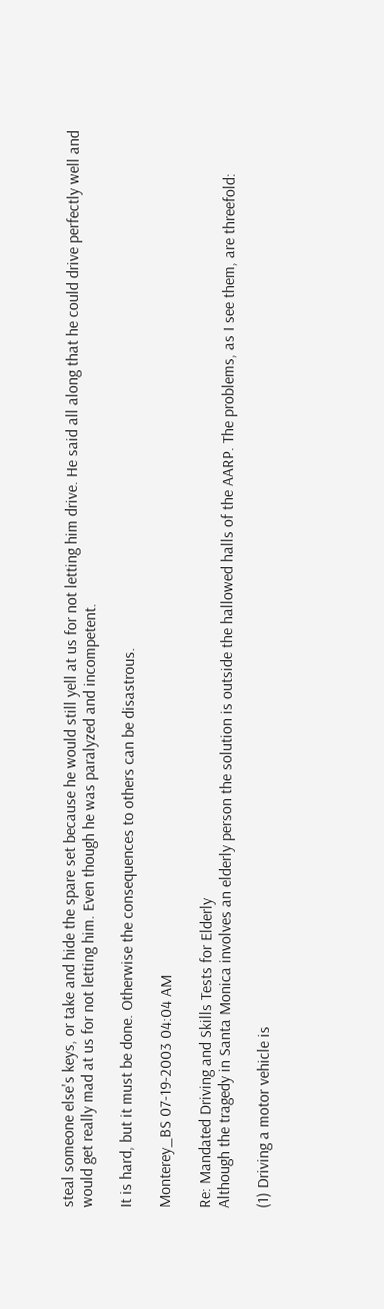steal someone else's keys, or take and hide the spare set because he would still yell at us for not letting him drive. He said all along that he could drive perfectly well and would get really mad at us for not letting him. Even though he was paralyzed and incompetent.

It is hard, but it must be done. Otherwise the consequences to others can be disastrous.

Monterey_BS 07-19-2003 04:04 AM

Re: Mandated Driving and Skills Tests for Elderly
Although the tragedy in Santa Monica involves an elderly person the solution is outside the hallowed halls of the AARP. The problems, as I see them, are threefold:

(1) Driving a motor vehicle is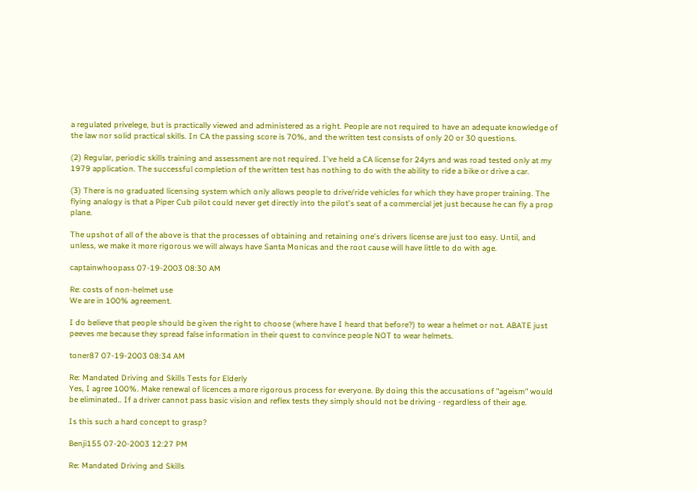a regulated privelege, but is practically viewed and administered as a right. People are not required to have an adequate knowledge of the law nor solid practical skills. In CA the passing score is 70%, and the written test consists of only 20 or 30 questions.

(2) Regular, periodic skills training and assessment are not required. I've held a CA license for 24yrs and was road tested only at my 1979 application. The successful completion of the written test has nothing to do with the ability to ride a bike or drive a car.

(3) There is no graduated licensing system which only allows people to drive/ride vehicles for which they have proper training. The flying analogy is that a Piper Cub pilot could never get directly into the pilot's seat of a commercial jet just because he can fly a prop plane.

The upshot of all of the above is that the processes of obtaining and retaining one's drivers license are just too easy. Until, and unless, we make it more rigorous we will always have Santa Monicas and the root cause will have little to do with age.

captainwhoopass 07-19-2003 08:30 AM

Re: costs of non-helmet use
We are in 100% agreement.

I do believe that people should be given the right to choose (where have I heard that before?) to wear a helmet or not. ABATE just peeves me because they spread false information in their quest to convince people NOT to wear helmets.

toner87 07-19-2003 08:34 AM

Re: Mandated Driving and Skills Tests for Elderly
Yes, I agree 100%. Make renewal of licences a more rigorous process for everyone. By doing this the accusations of "ageism" would be eliminated.. If a driver cannot pass basic vision and reflex tests they simply should not be driving - regardless of their age.

Is this such a hard concept to grasp?

Benji155 07-20-2003 12:27 PM

Re: Mandated Driving and Skills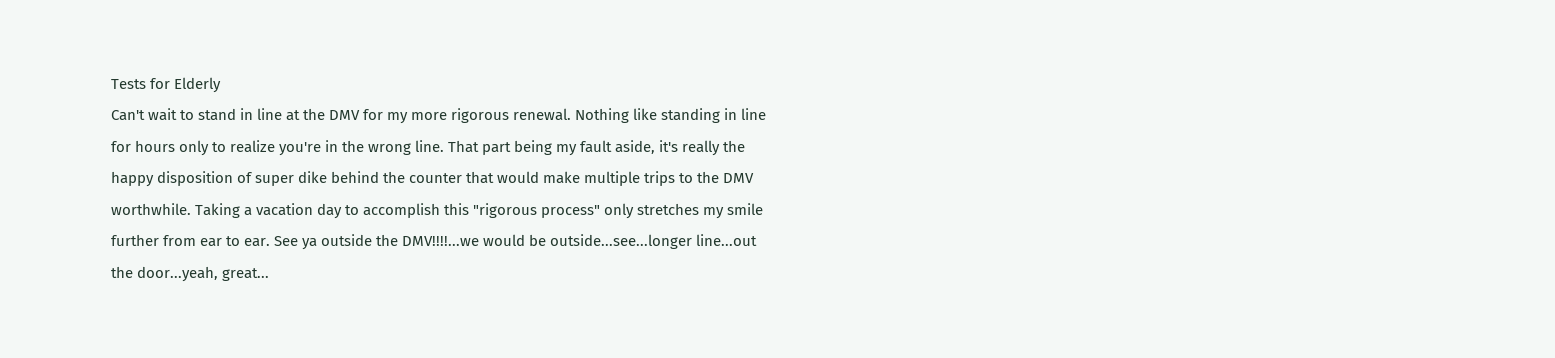Tests for Elderly
Can't wait to stand in line at the DMV for my more rigorous renewal. Nothing like standing in line for hours only to realize you're in the wrong line. That part being my fault aside, it's really the happy disposition of super dike behind the counter that would make multiple trips to the DMV worthwhile. Taking a vacation day to accomplish this "rigorous process" only stretches my smile further from ear to ear. See ya outside the DMV!!!!...we would be outside...see...longer line...out the door...yeah, great...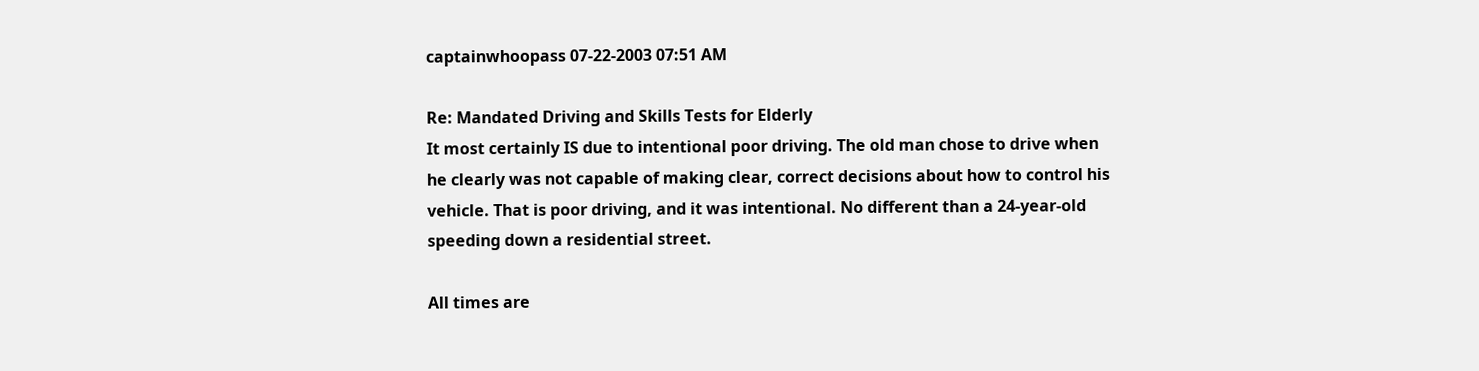captainwhoopass 07-22-2003 07:51 AM

Re: Mandated Driving and Skills Tests for Elderly
It most certainly IS due to intentional poor driving. The old man chose to drive when he clearly was not capable of making clear, correct decisions about how to control his vehicle. That is poor driving, and it was intentional. No different than a 24-year-old speeding down a residential street.

All times are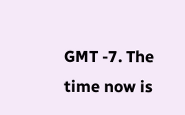GMT -7. The time now is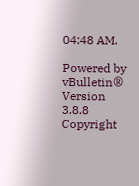04:48 AM.

Powered by vBulletin® Version 3.8.8
Copyright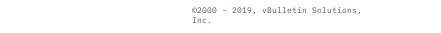©2000 - 2019, vBulletin Solutions, Inc.